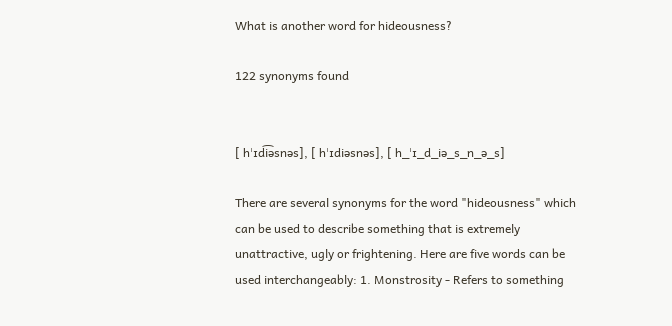What is another word for hideousness?

122 synonyms found


[ hˈɪdi͡əsnəs], [ hˈɪdiəsnəs], [ h_ˈɪ_d_iə_s_n_ə_s]

There are several synonyms for the word "hideousness" which can be used to describe something that is extremely unattractive, ugly or frightening. Here are five words can be used interchangeably: 1. Monstrosity - Refers to something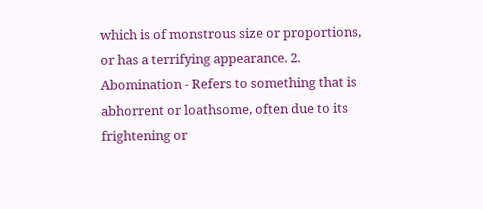which is of monstrous size or proportions, or has a terrifying appearance. 2. Abomination - Refers to something that is abhorrent or loathsome, often due to its frightening or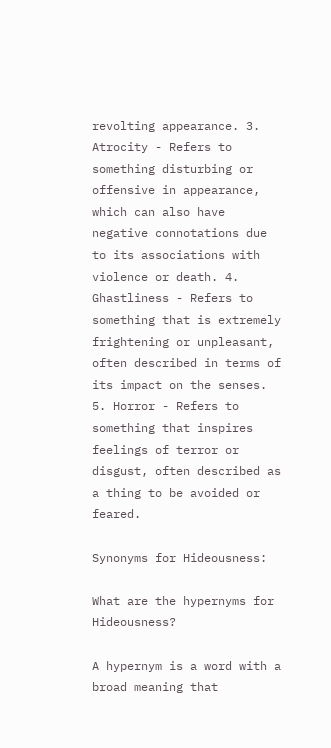revolting appearance. 3. Atrocity - Refers to something disturbing or offensive in appearance, which can also have negative connotations due to its associations with violence or death. 4. Ghastliness - Refers to something that is extremely frightening or unpleasant, often described in terms of its impact on the senses. 5. Horror - Refers to something that inspires feelings of terror or disgust, often described as a thing to be avoided or feared.

Synonyms for Hideousness:

What are the hypernyms for Hideousness?

A hypernym is a word with a broad meaning that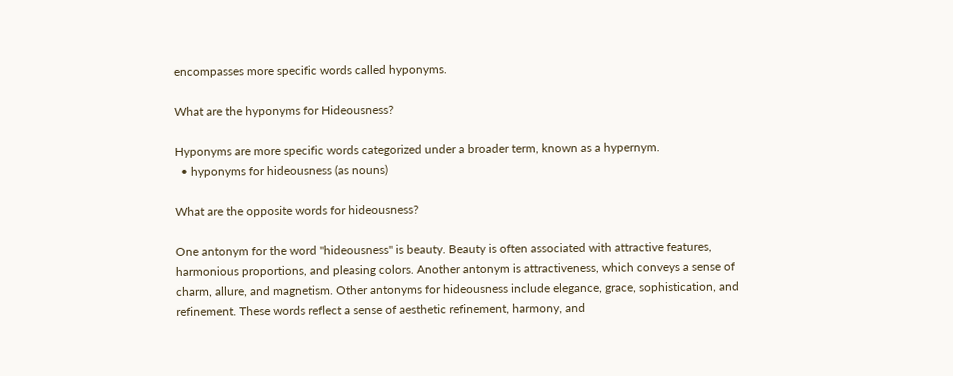encompasses more specific words called hyponyms.

What are the hyponyms for Hideousness?

Hyponyms are more specific words categorized under a broader term, known as a hypernym.
  • hyponyms for hideousness (as nouns)

What are the opposite words for hideousness?

One antonym for the word "hideousness" is beauty. Beauty is often associated with attractive features, harmonious proportions, and pleasing colors. Another antonym is attractiveness, which conveys a sense of charm, allure, and magnetism. Other antonyms for hideousness include elegance, grace, sophistication, and refinement. These words reflect a sense of aesthetic refinement, harmony, and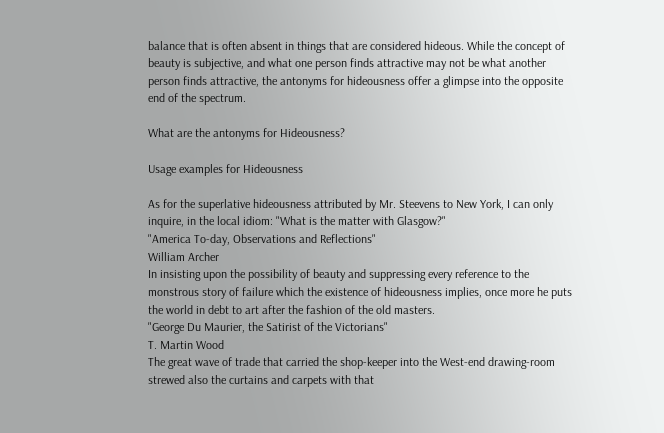balance that is often absent in things that are considered hideous. While the concept of beauty is subjective, and what one person finds attractive may not be what another person finds attractive, the antonyms for hideousness offer a glimpse into the opposite end of the spectrum.

What are the antonyms for Hideousness?

Usage examples for Hideousness

As for the superlative hideousness attributed by Mr. Steevens to New York, I can only inquire, in the local idiom: "What is the matter with Glasgow?"
"America To-day, Observations and Reflections"
William Archer
In insisting upon the possibility of beauty and suppressing every reference to the monstrous story of failure which the existence of hideousness implies, once more he puts the world in debt to art after the fashion of the old masters.
"George Du Maurier, the Satirist of the Victorians"
T. Martin Wood
The great wave of trade that carried the shop-keeper into the West-end drawing-room strewed also the curtains and carpets with that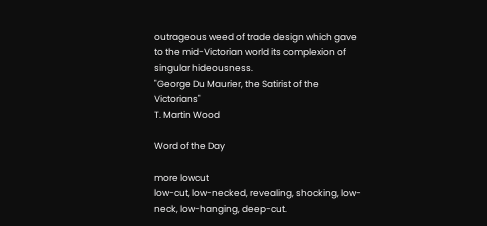outrageous weed of trade design which gave to the mid-Victorian world its complexion of singular hideousness.
"George Du Maurier, the Satirist of the Victorians"
T. Martin Wood

Word of the Day

more lowcut
low-cut, low-necked, revealing, shocking, low-neck, low-hanging, deep-cut.